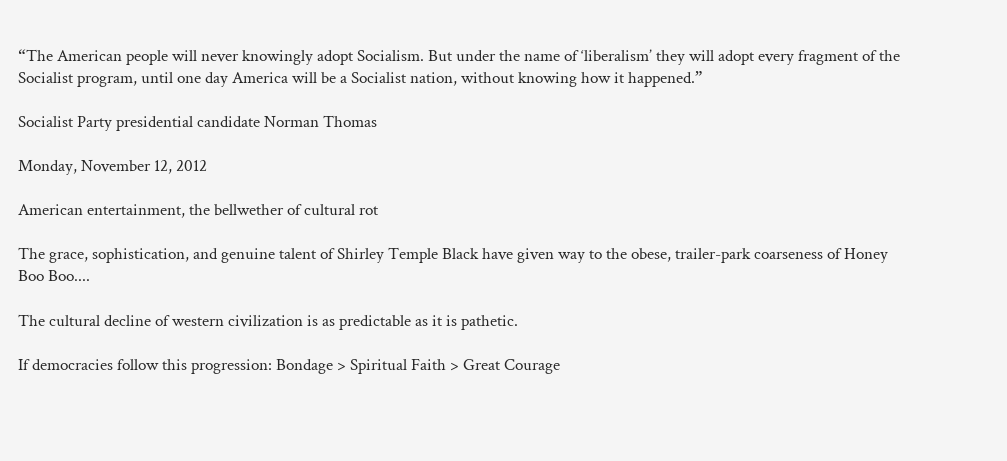“The American people will never knowingly adopt Socialism. But under the name of ‘liberalism’ they will adopt every fragment of the Socialist program, until one day America will be a Socialist nation, without knowing how it happened.”

Socialist Party presidential candidate Norman Thomas

Monday, November 12, 2012

American entertainment, the bellwether of cultural rot

The grace, sophistication, and genuine talent of Shirley Temple Black have given way to the obese, trailer-park coarseness of Honey Boo Boo....

The cultural decline of western civilization is as predictable as it is pathetic.

If democracies follow this progression: Bondage > Spiritual Faith > Great Courage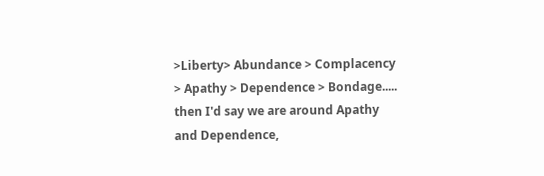>Liberty> Abundance > Complacency > Apathy > Dependence > Bondage.....
then I'd say we are around Apathy and Dependence,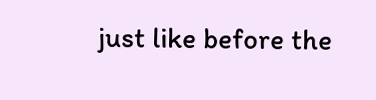just like before the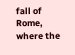fall of Rome,
where the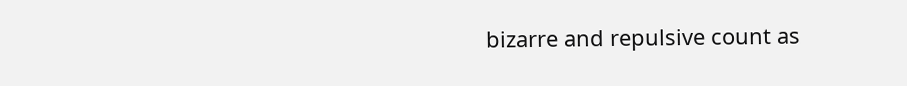bizarre and repulsive count as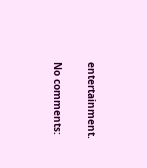entertainment.

No comments: